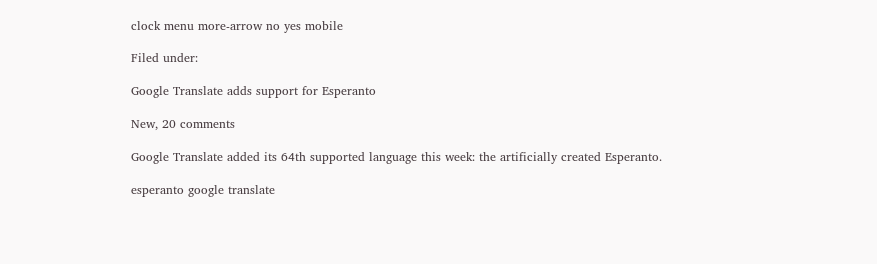clock menu more-arrow no yes mobile

Filed under:

Google Translate adds support for Esperanto

New, 20 comments

Google Translate added its 64th supported language this week: the artificially created Esperanto.

esperanto google translate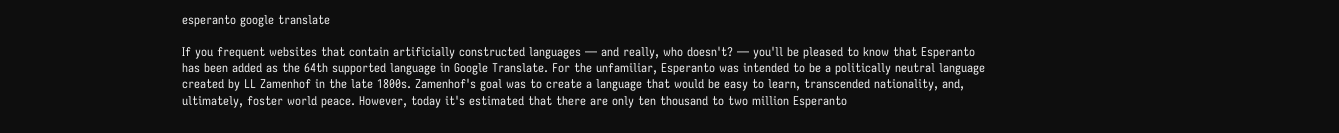esperanto google translate

If you frequent websites that contain artificially constructed languages — and really, who doesn't? — you'll be pleased to know that Esperanto has been added as the 64th supported language in Google Translate. For the unfamiliar, Esperanto was intended to be a politically neutral language created by LL Zamenhof in the late 1800s. Zamenhof's goal was to create a language that would be easy to learn, transcended nationality, and, ultimately, foster world peace. However, today it's estimated that there are only ten thousand to two million Esperanto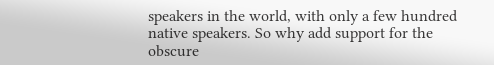speakers in the world, with only a few hundred native speakers. So why add support for the obscure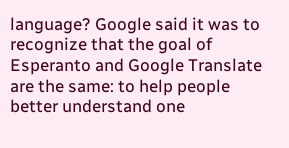language? Google said it was to recognize that the goal of Esperanto and Google Translate are the same: to help people better understand one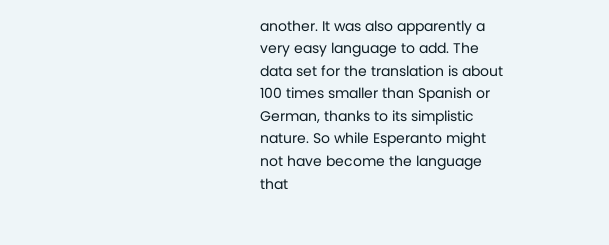another. It was also apparently a very easy language to add. The data set for the translation is about 100 times smaller than Spanish or German, thanks to its simplistic nature. So while Esperanto might not have become the language that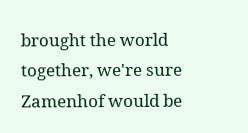brought the world together, we're sure Zamenhof would be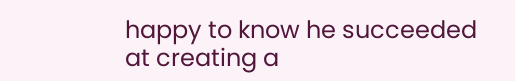happy to know he succeeded at creating a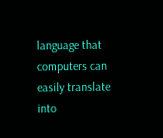language that computers can easily translate into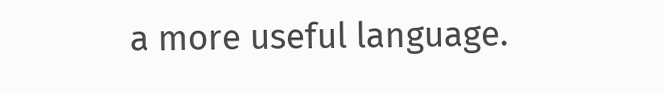a more useful language.